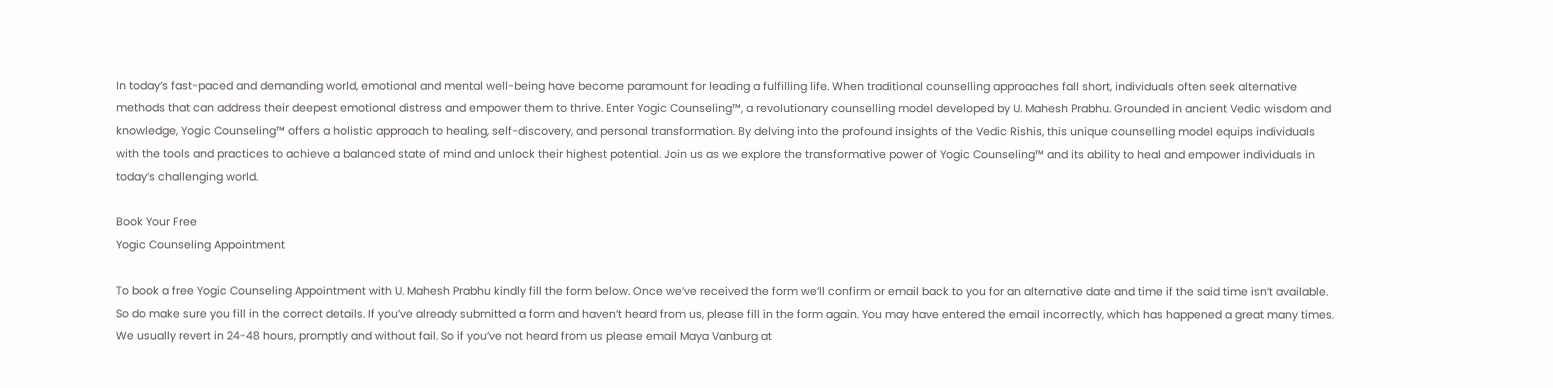In today’s fast-paced and demanding world, emotional and mental well-being have become paramount for leading a fulfilling life. When traditional counselling approaches fall short, individuals often seek alternative methods that can address their deepest emotional distress and empower them to thrive. Enter Yogic Counseling™, a revolutionary counselling model developed by U. Mahesh Prabhu. Grounded in ancient Vedic wisdom and knowledge, Yogic Counseling™ offers a holistic approach to healing, self-discovery, and personal transformation. By delving into the profound insights of the Vedic Rishis, this unique counselling model equips individuals with the tools and practices to achieve a balanced state of mind and unlock their highest potential. Join us as we explore the transformative power of Yogic Counseling™ and its ability to heal and empower individuals in today’s challenging world.

Book Your Free
Yogic Counseling Appointment

To book a free Yogic Counseling Appointment with U. Mahesh Prabhu kindly fill the form below. Once we’ve received the form we’ll confirm or email back to you for an alternative date and time if the said time isn’t available. So do make sure you fill in the correct details. If you’ve already submitted a form and haven’t heard from us, please fill in the form again. You may have entered the email incorrectly, which has happened a great many times. We usually revert in 24-48 hours, promptly and without fail. So if you’ve not heard from us please email Maya Vanburg at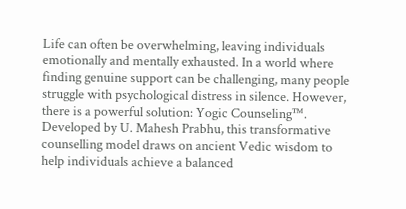Life can often be overwhelming, leaving individuals emotionally and mentally exhausted. In a world where finding genuine support can be challenging, many people struggle with psychological distress in silence. However, there is a powerful solution: Yogic Counseling™. Developed by U. Mahesh Prabhu, this transformative counselling model draws on ancient Vedic wisdom to help individuals achieve a balanced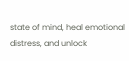state of mind, heal emotional distress, and unlock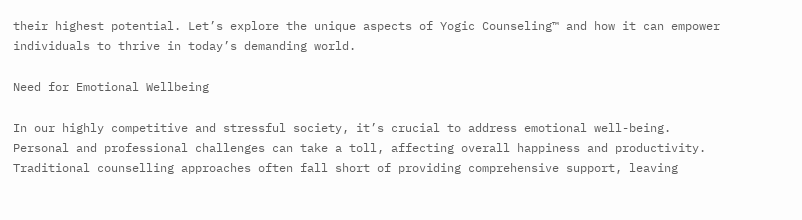their highest potential. Let’s explore the unique aspects of Yogic Counseling™ and how it can empower individuals to thrive in today’s demanding world.

Need for Emotional Wellbeing

In our highly competitive and stressful society, it’s crucial to address emotional well-being. Personal and professional challenges can take a toll, affecting overall happiness and productivity. Traditional counselling approaches often fall short of providing comprehensive support, leaving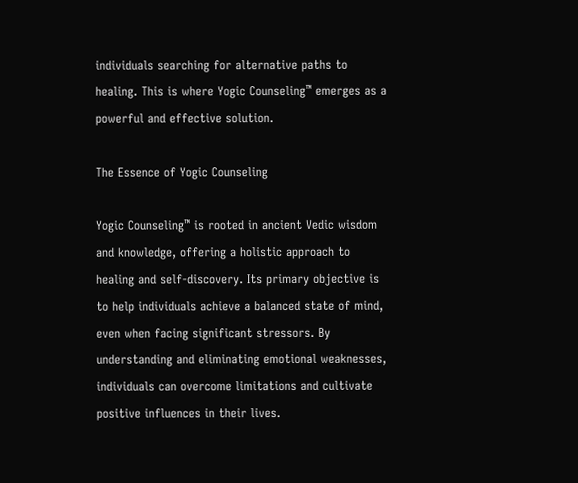individuals searching for alternative paths to healing. This is where Yogic Counseling™ emerges as a powerful and effective solution.

The Essence of Yogic Counseling

Yogic Counseling™ is rooted in ancient Vedic wisdom and knowledge, offering a holistic approach to healing and self-discovery. Its primary objective is to help individuals achieve a balanced state of mind, even when facing significant stressors. By understanding and eliminating emotional weaknesses, individuals can overcome limitations and cultivate positive influences in their lives.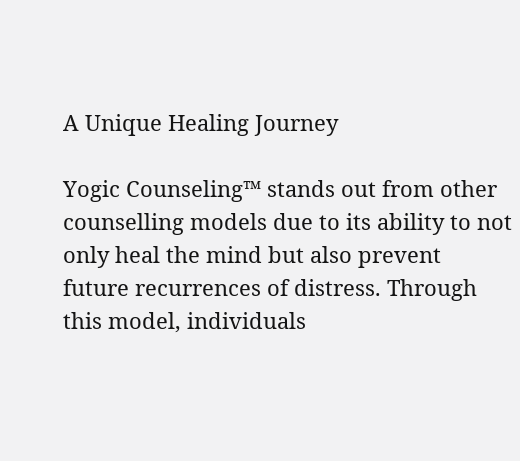A Unique Healing Journey

Yogic Counseling™ stands out from other counselling models due to its ability to not only heal the mind but also prevent future recurrences of distress. Through this model, individuals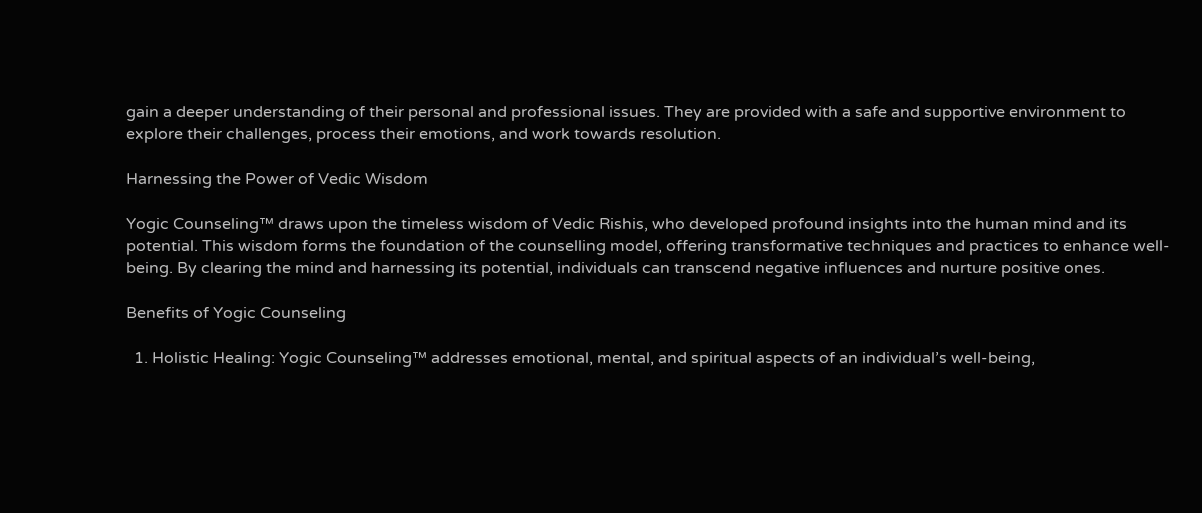gain a deeper understanding of their personal and professional issues. They are provided with a safe and supportive environment to explore their challenges, process their emotions, and work towards resolution.

Harnessing the Power of Vedic Wisdom

Yogic Counseling™ draws upon the timeless wisdom of Vedic Rishis, who developed profound insights into the human mind and its potential. This wisdom forms the foundation of the counselling model, offering transformative techniques and practices to enhance well-being. By clearing the mind and harnessing its potential, individuals can transcend negative influences and nurture positive ones.

Benefits of Yogic Counseling

  1. Holistic Healing: Yogic Counseling™ addresses emotional, mental, and spiritual aspects of an individual’s well-being,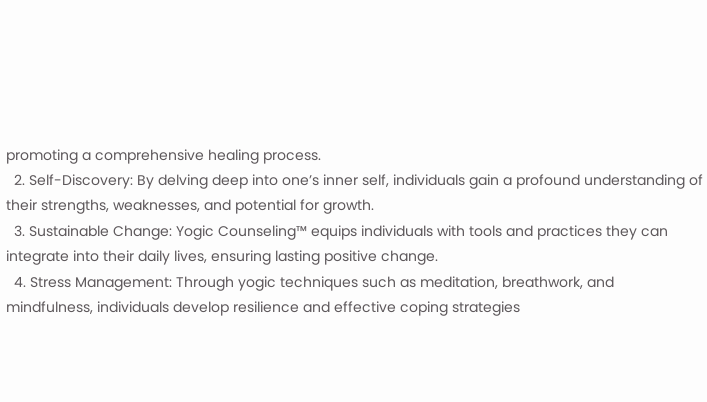promoting a comprehensive healing process.
  2. Self-Discovery: By delving deep into one’s inner self, individuals gain a profound understanding of their strengths, weaknesses, and potential for growth.
  3. Sustainable Change: Yogic Counseling™ equips individuals with tools and practices they can integrate into their daily lives, ensuring lasting positive change.
  4. Stress Management: Through yogic techniques such as meditation, breathwork, and mindfulness, individuals develop resilience and effective coping strategies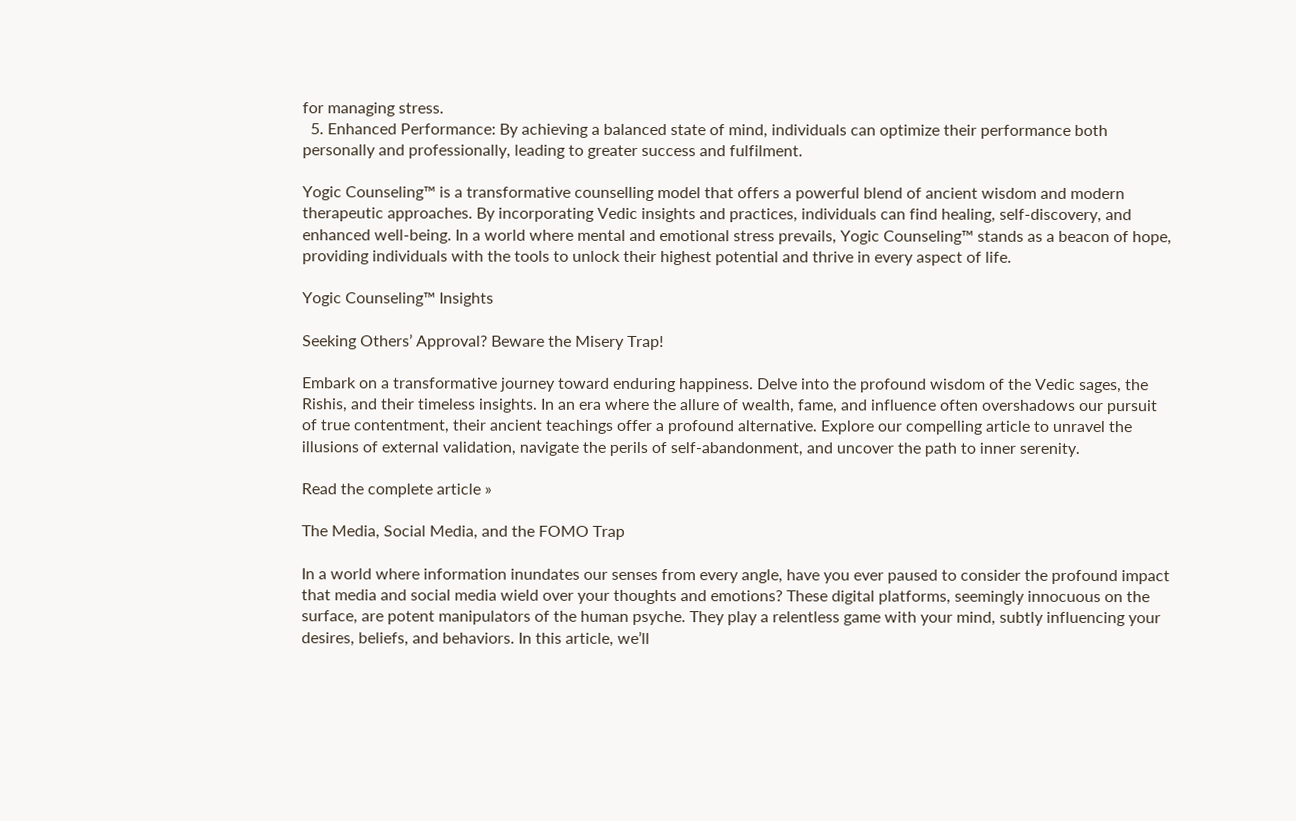for managing stress.
  5. Enhanced Performance: By achieving a balanced state of mind, individuals can optimize their performance both personally and professionally, leading to greater success and fulfilment.

Yogic Counseling™ is a transformative counselling model that offers a powerful blend of ancient wisdom and modern therapeutic approaches. By incorporating Vedic insights and practices, individuals can find healing, self-discovery, and enhanced well-being. In a world where mental and emotional stress prevails, Yogic Counseling™ stands as a beacon of hope, providing individuals with the tools to unlock their highest potential and thrive in every aspect of life.

Yogic Counseling™ Insights

Seeking Others’ Approval? Beware the Misery Trap!

Embark on a transformative journey toward enduring happiness. Delve into the profound wisdom of the Vedic sages, the Rishis, and their timeless insights. In an era where the allure of wealth, fame, and influence often overshadows our pursuit of true contentment, their ancient teachings offer a profound alternative. Explore our compelling article to unravel the illusions of external validation, navigate the perils of self-abandonment, and uncover the path to inner serenity.

Read the complete article »

The Media, Social Media, and the FOMO Trap

In a world where information inundates our senses from every angle, have you ever paused to consider the profound impact that media and social media wield over your thoughts and emotions? These digital platforms, seemingly innocuous on the surface, are potent manipulators of the human psyche. They play a relentless game with your mind, subtly influencing your desires, beliefs, and behaviors. In this article, we’ll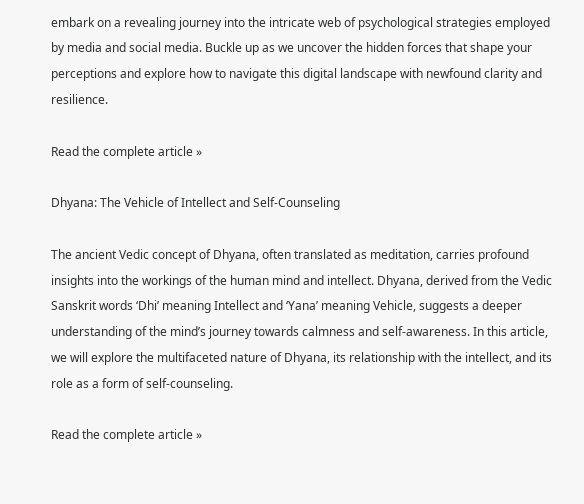embark on a revealing journey into the intricate web of psychological strategies employed by media and social media. Buckle up as we uncover the hidden forces that shape your perceptions and explore how to navigate this digital landscape with newfound clarity and resilience.

Read the complete article »

Dhyana: The Vehicle of Intellect and Self-Counseling

The ancient Vedic concept of Dhyana, often translated as meditation, carries profound insights into the workings of the human mind and intellect. Dhyana, derived from the Vedic Sanskrit words ‘Dhi’ meaning Intellect and ‘Yana’ meaning Vehicle, suggests a deeper understanding of the mind’s journey towards calmness and self-awareness. In this article, we will explore the multifaceted nature of Dhyana, its relationship with the intellect, and its role as a form of self-counseling.

Read the complete article »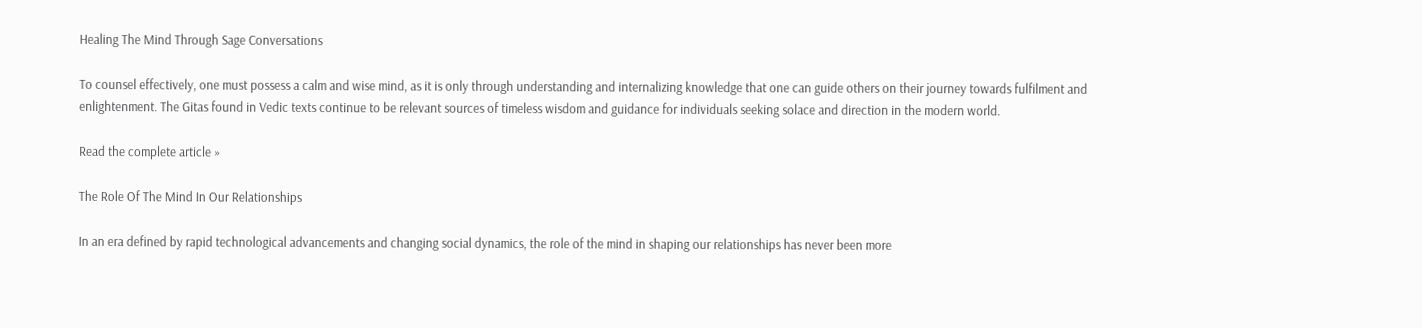Healing The Mind Through Sage Conversations

To counsel effectively, one must possess a calm and wise mind, as it is only through understanding and internalizing knowledge that one can guide others on their journey towards fulfilment and enlightenment. The Gitas found in Vedic texts continue to be relevant sources of timeless wisdom and guidance for individuals seeking solace and direction in the modern world.

Read the complete article »

The Role Of The Mind In Our Relationships

In an era defined by rapid technological advancements and changing social dynamics, the role of the mind in shaping our relationships has never been more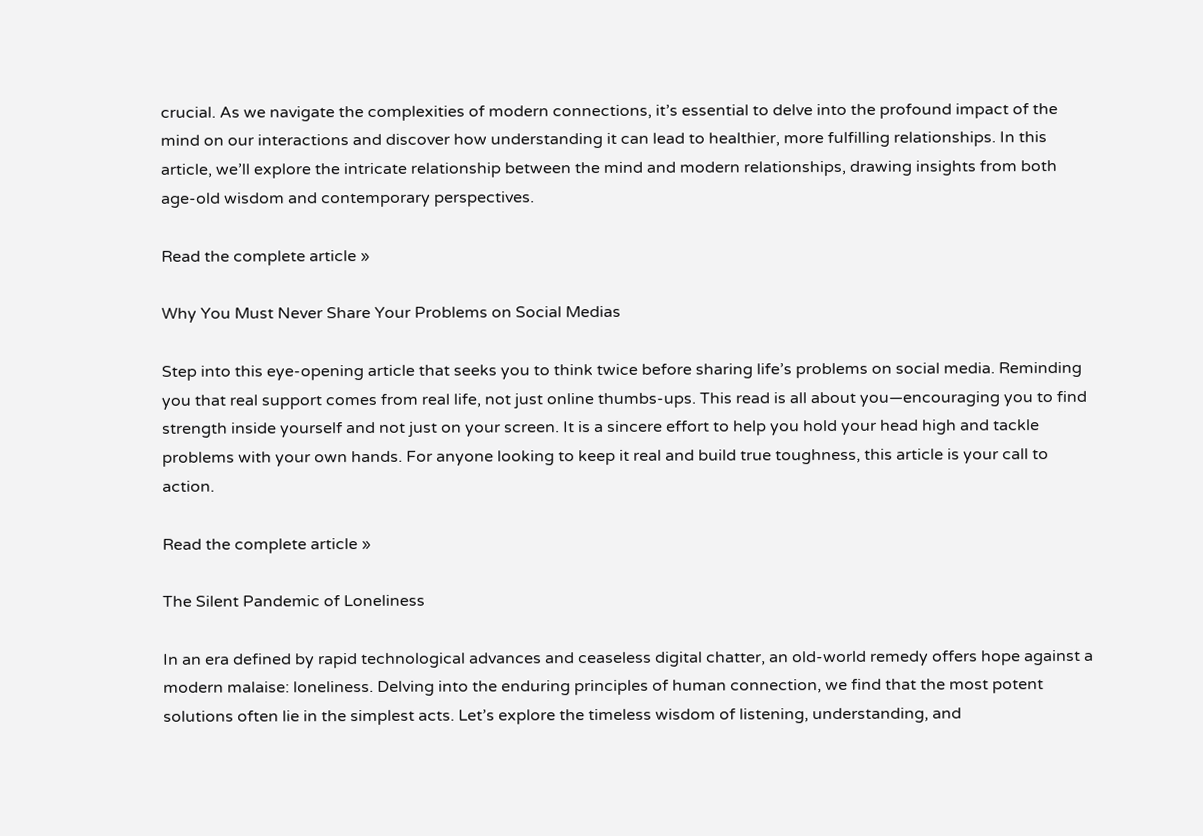crucial. As we navigate the complexities of modern connections, it’s essential to delve into the profound impact of the mind on our interactions and discover how understanding it can lead to healthier, more fulfilling relationships. In this article, we’ll explore the intricate relationship between the mind and modern relationships, drawing insights from both age-old wisdom and contemporary perspectives.

Read the complete article »

Why You Must Never Share Your Problems on Social Medias

Step into this eye-opening article that seeks you to think twice before sharing life’s problems on social media. Reminding you that real support comes from real life, not just online thumbs-ups. This read is all about you—encouraging you to find strength inside yourself and not just on your screen. It is a sincere effort to help you hold your head high and tackle problems with your own hands. For anyone looking to keep it real and build true toughness, this article is your call to action.

Read the complete article »

The Silent Pandemic of Loneliness

In an era defined by rapid technological advances and ceaseless digital chatter, an old-world remedy offers hope against a modern malaise: loneliness. Delving into the enduring principles of human connection, we find that the most potent solutions often lie in the simplest acts. Let’s explore the timeless wisdom of listening, understanding, and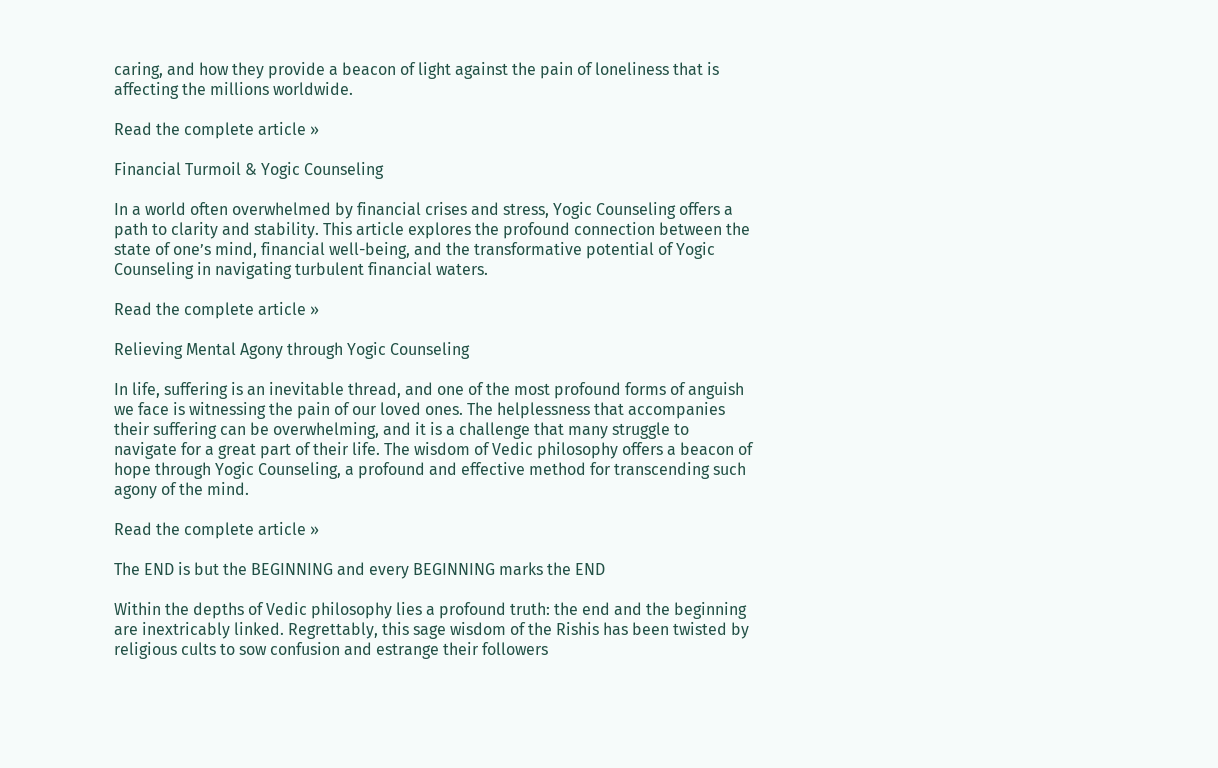caring, and how they provide a beacon of light against the pain of loneliness that is affecting the millions worldwide.

Read the complete article »

Financial Turmoil & Yogic Counseling

In a world often overwhelmed by financial crises and stress, Yogic Counseling offers a path to clarity and stability. This article explores the profound connection between the state of one’s mind, financial well-being, and the transformative potential of Yogic Counseling in navigating turbulent financial waters.

Read the complete article »

Relieving Mental Agony through Yogic Counseling

In life, suffering is an inevitable thread, and one of the most profound forms of anguish we face is witnessing the pain of our loved ones. The helplessness that accompanies their suffering can be overwhelming, and it is a challenge that many struggle to navigate for a great part of their life. The wisdom of Vedic philosophy offers a beacon of hope through Yogic Counseling, a profound and effective method for transcending such agony of the mind.

Read the complete article »

The END is but the BEGINNING and every BEGINNING marks the END

Within the depths of Vedic philosophy lies a profound truth: the end and the beginning are inextricably linked. Regrettably, this sage wisdom of the Rishis has been twisted by religious cults to sow confusion and estrange their followers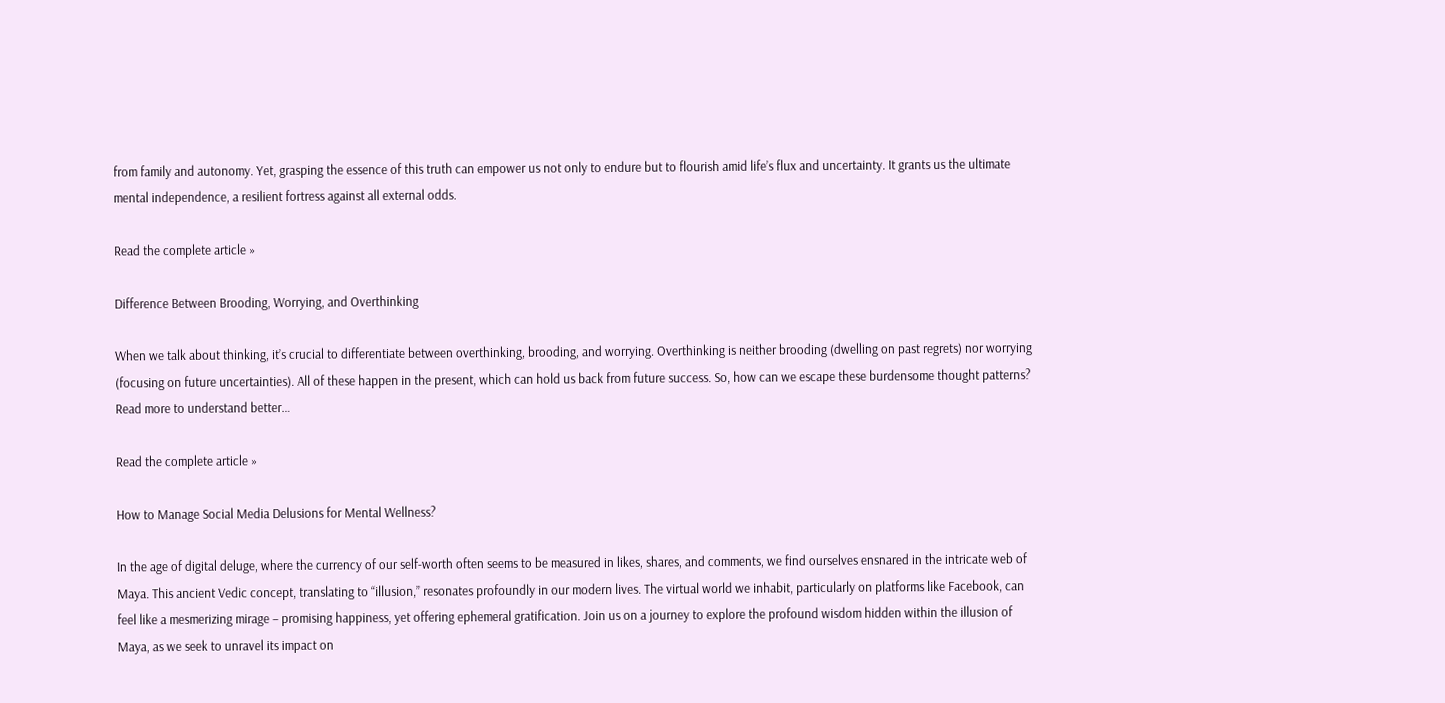from family and autonomy. Yet, grasping the essence of this truth can empower us not only to endure but to flourish amid life’s flux and uncertainty. It grants us the ultimate mental independence, a resilient fortress against all external odds.

Read the complete article »

Difference Between Brooding, Worrying, and Overthinking

When we talk about thinking, it’s crucial to differentiate between overthinking, brooding, and worrying. Overthinking is neither brooding (dwelling on past regrets) nor worrying (focusing on future uncertainties). All of these happen in the present, which can hold us back from future success. So, how can we escape these burdensome thought patterns? Read more to understand better…

Read the complete article »

How to Manage Social Media Delusions for Mental Wellness?

In the age of digital deluge, where the currency of our self-worth often seems to be measured in likes, shares, and comments, we find ourselves ensnared in the intricate web of Maya. This ancient Vedic concept, translating to “illusion,” resonates profoundly in our modern lives. The virtual world we inhabit, particularly on platforms like Facebook, can feel like a mesmerizing mirage – promising happiness, yet offering ephemeral gratification. Join us on a journey to explore the profound wisdom hidden within the illusion of Maya, as we seek to unravel its impact on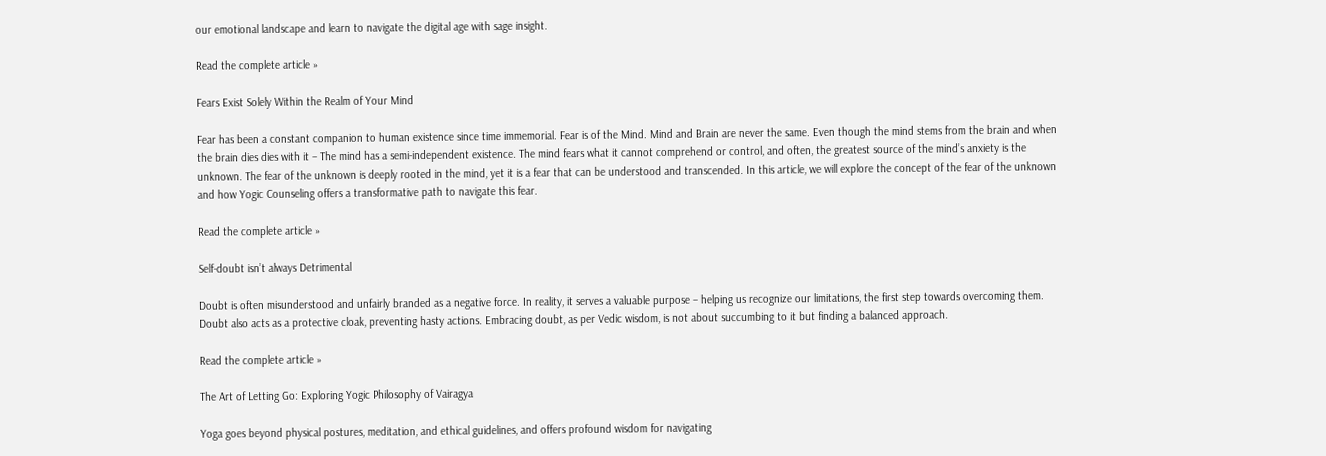our emotional landscape and learn to navigate the digital age with sage insight.

Read the complete article »

Fears Exist Solely Within the Realm of Your Mind

Fear has been a constant companion to human existence since time immemorial. Fear is of the Mind. Mind and Brain are never the same. Even though the mind stems from the brain and when the brain dies dies with it – The mind has a semi-independent existence. The mind fears what it cannot comprehend or control, and often, the greatest source of the mind’s anxiety is the unknown. The fear of the unknown is deeply rooted in the mind, yet it is a fear that can be understood and transcended. In this article, we will explore the concept of the fear of the unknown and how Yogic Counseling offers a transformative path to navigate this fear.

Read the complete article »

Self-doubt isn’t always Detrimental

Doubt is often misunderstood and unfairly branded as a negative force. In reality, it serves a valuable purpose – helping us recognize our limitations, the first step towards overcoming them. Doubt also acts as a protective cloak, preventing hasty actions. Embracing doubt, as per Vedic wisdom, is not about succumbing to it but finding a balanced approach.

Read the complete article »

The Art of Letting Go: Exploring Yogic Philosophy of Vairagya

Yoga goes beyond physical postures, meditation, and ethical guidelines, and offers profound wisdom for navigating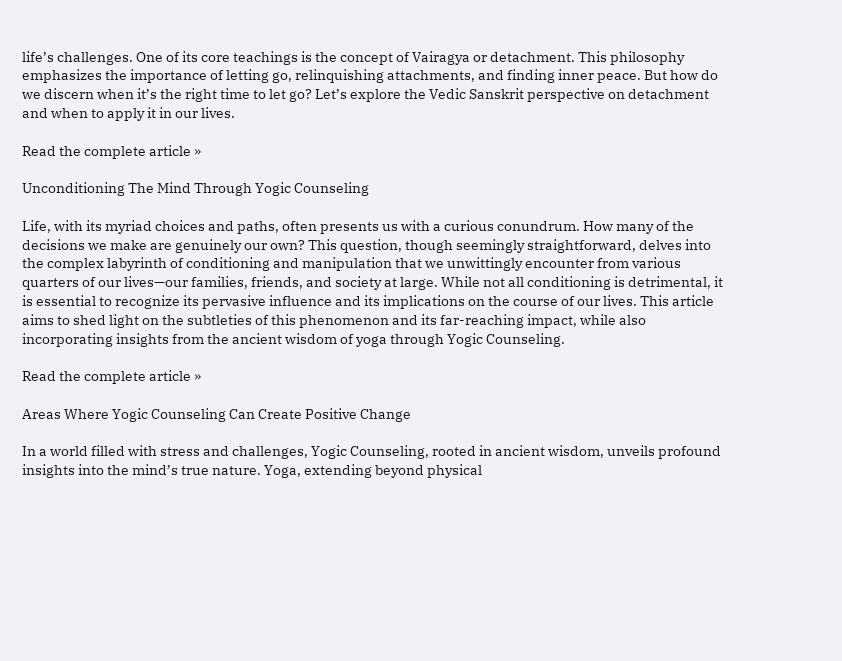life’s challenges. One of its core teachings is the concept of Vairagya or detachment. This philosophy emphasizes the importance of letting go, relinquishing attachments, and finding inner peace. But how do we discern when it’s the right time to let go? Let’s explore the Vedic Sanskrit perspective on detachment and when to apply it in our lives.

Read the complete article »

Unconditioning The Mind Through Yogic Counseling

Life, with its myriad choices and paths, often presents us with a curious conundrum. How many of the decisions we make are genuinely our own? This question, though seemingly straightforward, delves into the complex labyrinth of conditioning and manipulation that we unwittingly encounter from various quarters of our lives—our families, friends, and society at large. While not all conditioning is detrimental, it is essential to recognize its pervasive influence and its implications on the course of our lives. This article aims to shed light on the subtleties of this phenomenon and its far-reaching impact, while also incorporating insights from the ancient wisdom of yoga through Yogic Counseling.

Read the complete article »

Areas Where Yogic Counseling Can Create Positive Change

In a world filled with stress and challenges, Yogic Counseling, rooted in ancient wisdom, unveils profound insights into the mind’s true nature. Yoga, extending beyond physical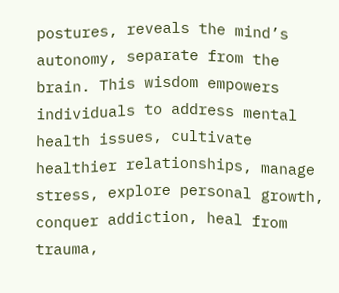postures, reveals the mind’s autonomy, separate from the brain. This wisdom empowers individuals to address mental health issues, cultivate healthier relationships, manage stress, explore personal growth, conquer addiction, heal from trauma,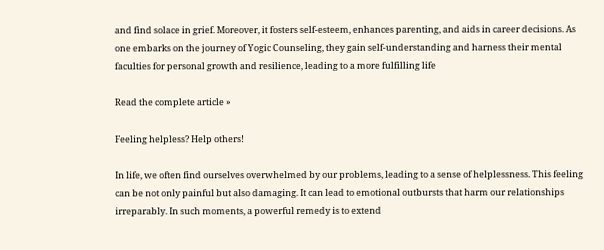and find solace in grief. Moreover, it fosters self-esteem, enhances parenting, and aids in career decisions. As one embarks on the journey of Yogic Counseling, they gain self-understanding and harness their mental faculties for personal growth and resilience, leading to a more fulfilling life

Read the complete article »

Feeling helpless? Help others!

In life, we often find ourselves overwhelmed by our problems, leading to a sense of helplessness. This feeling can be not only painful but also damaging. It can lead to emotional outbursts that harm our relationships irreparably. In such moments, a powerful remedy is to extend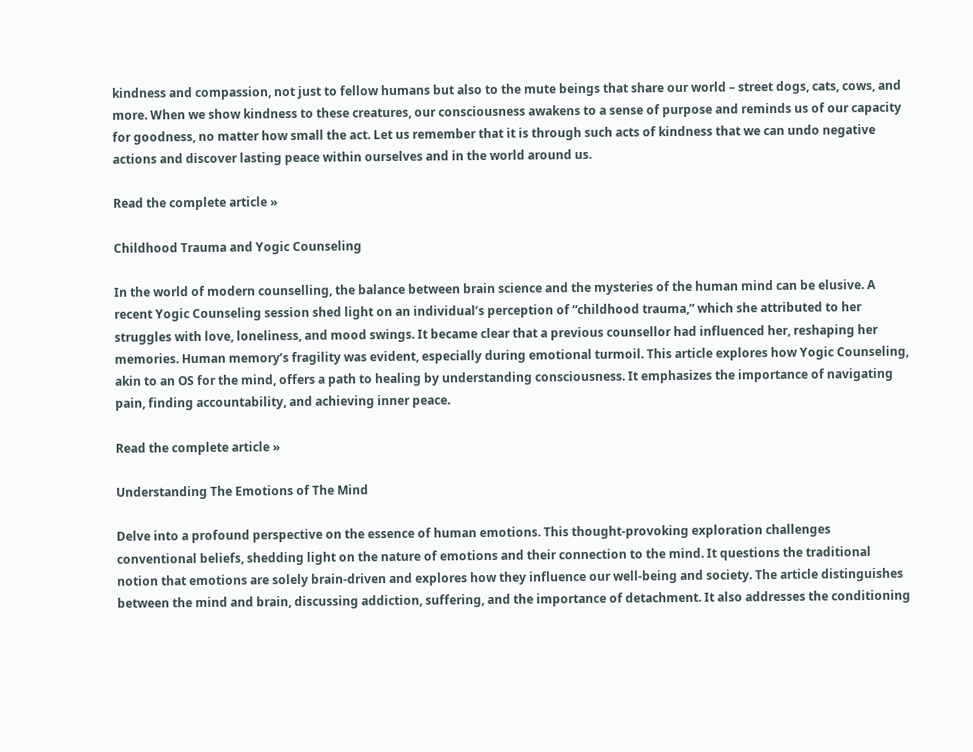kindness and compassion, not just to fellow humans but also to the mute beings that share our world – street dogs, cats, cows, and more. When we show kindness to these creatures, our consciousness awakens to a sense of purpose and reminds us of our capacity for goodness, no matter how small the act. Let us remember that it is through such acts of kindness that we can undo negative actions and discover lasting peace within ourselves and in the world around us.

Read the complete article »

Childhood Trauma and Yogic Counseling

In the world of modern counselling, the balance between brain science and the mysteries of the human mind can be elusive. A recent Yogic Counseling session shed light on an individual’s perception of “childhood trauma,” which she attributed to her struggles with love, loneliness, and mood swings. It became clear that a previous counsellor had influenced her, reshaping her memories. Human memory’s fragility was evident, especially during emotional turmoil. This article explores how Yogic Counseling, akin to an OS for the mind, offers a path to healing by understanding consciousness. It emphasizes the importance of navigating pain, finding accountability, and achieving inner peace.

Read the complete article »

Understanding The Emotions of The Mind

Delve into a profound perspective on the essence of human emotions. This thought-provoking exploration challenges conventional beliefs, shedding light on the nature of emotions and their connection to the mind. It questions the traditional notion that emotions are solely brain-driven and explores how they influence our well-being and society. The article distinguishes between the mind and brain, discussing addiction, suffering, and the importance of detachment. It also addresses the conditioning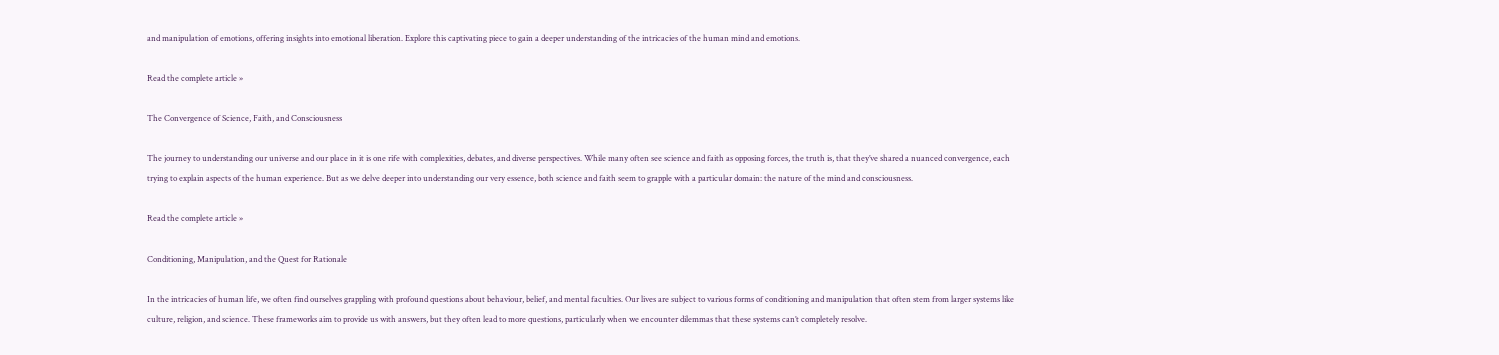and manipulation of emotions, offering insights into emotional liberation. Explore this captivating piece to gain a deeper understanding of the intricacies of the human mind and emotions.

Read the complete article »

The Convergence of Science, Faith, and Consciousness

The journey to understanding our universe and our place in it is one rife with complexities, debates, and diverse perspectives. While many often see science and faith as opposing forces, the truth is, that they’ve shared a nuanced convergence, each trying to explain aspects of the human experience. But as we delve deeper into understanding our very essence, both science and faith seem to grapple with a particular domain: the nature of the mind and consciousness.

Read the complete article »

Conditioning, Manipulation, and the Quest for Rationale

In the intricacies of human life, we often find ourselves grappling with profound questions about behaviour, belief, and mental faculties. Our lives are subject to various forms of conditioning and manipulation that often stem from larger systems like culture, religion, and science. These frameworks aim to provide us with answers, but they often lead to more questions, particularly when we encounter dilemmas that these systems can’t completely resolve.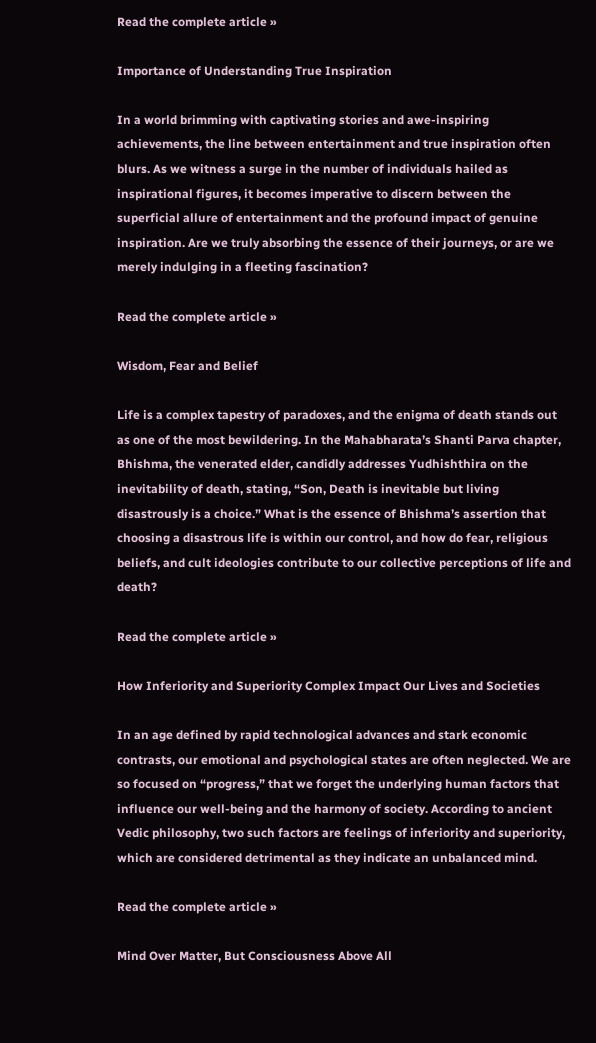Read the complete article »

Importance of Understanding True Inspiration

In a world brimming with captivating stories and awe-inspiring achievements, the line between entertainment and true inspiration often blurs. As we witness a surge in the number of individuals hailed as inspirational figures, it becomes imperative to discern between the superficial allure of entertainment and the profound impact of genuine inspiration. Are we truly absorbing the essence of their journeys, or are we merely indulging in a fleeting fascination?

Read the complete article »

Wisdom, Fear and Belief

Life is a complex tapestry of paradoxes, and the enigma of death stands out as one of the most bewildering. In the Mahabharata’s Shanti Parva chapter, Bhishma, the venerated elder, candidly addresses Yudhishthira on the inevitability of death, stating, “Son, Death is inevitable but living disastrously is a choice.” What is the essence of Bhishma’s assertion that choosing a disastrous life is within our control, and how do fear, religious beliefs, and cult ideologies contribute to our collective perceptions of life and death?

Read the complete article »

How Inferiority and Superiority Complex Impact Our Lives and Societies

In an age defined by rapid technological advances and stark economic contrasts, our emotional and psychological states are often neglected. We are so focused on “progress,” that we forget the underlying human factors that influence our well-being and the harmony of society. According to ancient Vedic philosophy, two such factors are feelings of inferiority and superiority, which are considered detrimental as they indicate an unbalanced mind.

Read the complete article »

Mind Over Matter, But Consciousness Above All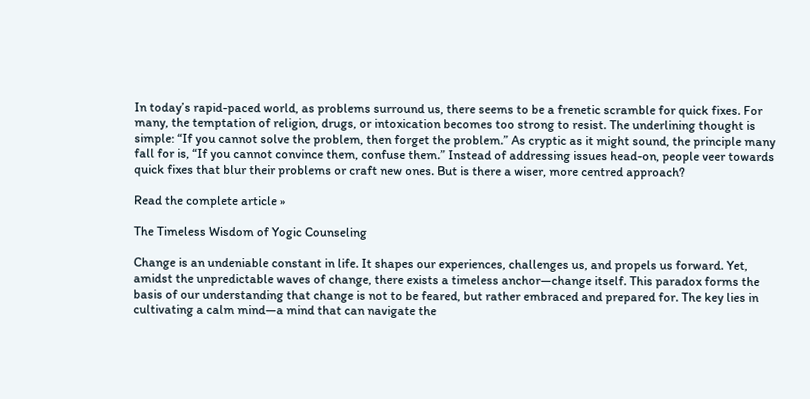In today’s rapid-paced world, as problems surround us, there seems to be a frenetic scramble for quick fixes. For many, the temptation of religion, drugs, or intoxication becomes too strong to resist. The underlining thought is simple: “If you cannot solve the problem, then forget the problem.” As cryptic as it might sound, the principle many fall for is, “If you cannot convince them, confuse them.” Instead of addressing issues head-on, people veer towards quick fixes that blur their problems or craft new ones. But is there a wiser, more centred approach?

Read the complete article »

The Timeless Wisdom of Yogic Counseling

Change is an undeniable constant in life. It shapes our experiences, challenges us, and propels us forward. Yet, amidst the unpredictable waves of change, there exists a timeless anchor—change itself. This paradox forms the basis of our understanding that change is not to be feared, but rather embraced and prepared for. The key lies in cultivating a calm mind—a mind that can navigate the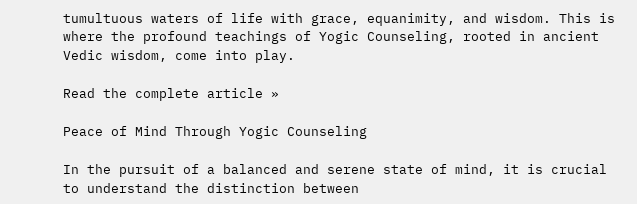tumultuous waters of life with grace, equanimity, and wisdom. This is where the profound teachings of Yogic Counseling, rooted in ancient Vedic wisdom, come into play.

Read the complete article »

Peace of Mind Through Yogic Counseling

In the pursuit of a balanced and serene state of mind, it is crucial to understand the distinction between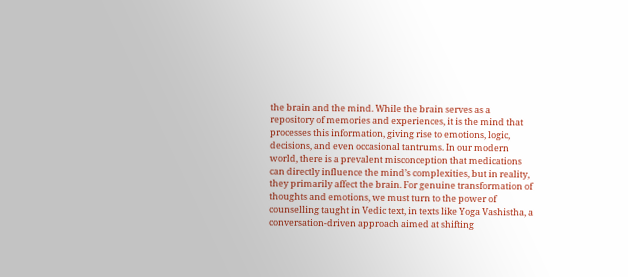the brain and the mind. While the brain serves as a repository of memories and experiences, it is the mind that processes this information, giving rise to emotions, logic, decisions, and even occasional tantrums. In our modern world, there is a prevalent misconception that medications can directly influence the mind’s complexities, but in reality, they primarily affect the brain. For genuine transformation of thoughts and emotions, we must turn to the power of counselling taught in Vedic text, in texts like Yoga Vashistha, a conversation-driven approach aimed at shifting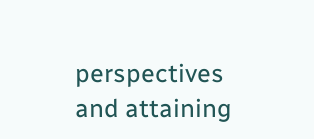perspectives and attaining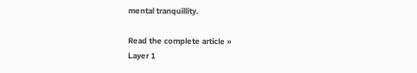mental tranquillity.

Read the complete article »
Layer 1